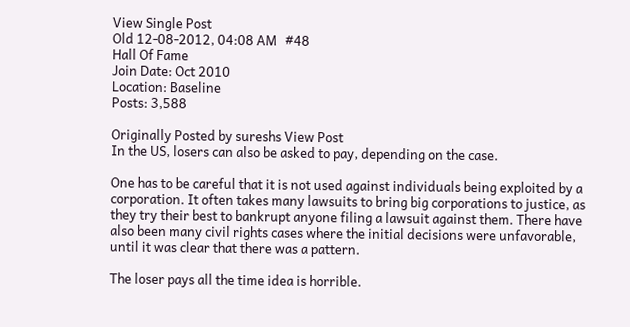View Single Post
Old 12-08-2012, 04:08 AM   #48
Hall Of Fame
Join Date: Oct 2010
Location: Baseline
Posts: 3,588

Originally Posted by sureshs View Post
In the US, losers can also be asked to pay, depending on the case.

One has to be careful that it is not used against individuals being exploited by a corporation. It often takes many lawsuits to bring big corporations to justice, as they try their best to bankrupt anyone filing a lawsuit against them. There have also been many civil rights cases where the initial decisions were unfavorable, until it was clear that there was a pattern.

The loser pays all the time idea is horrible.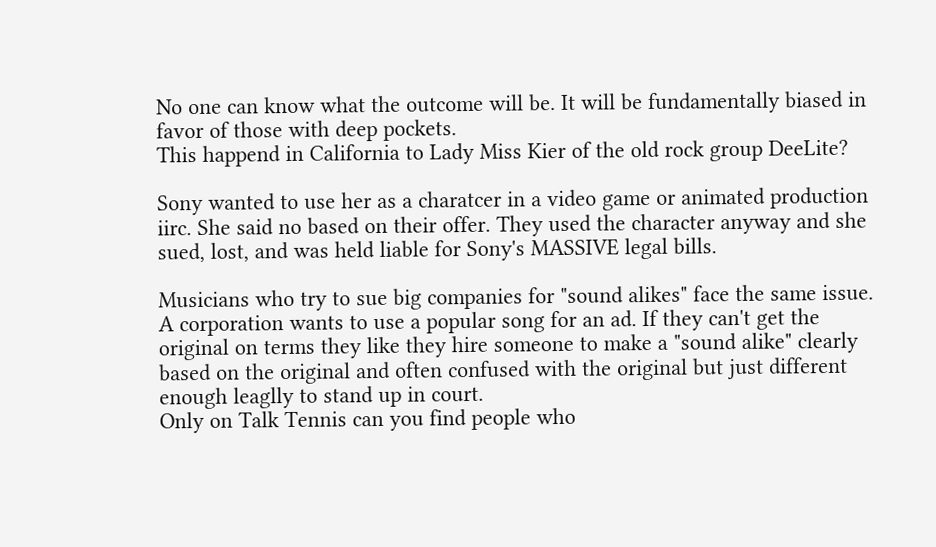No one can know what the outcome will be. It will be fundamentally biased in favor of those with deep pockets.
This happend in California to Lady Miss Kier of the old rock group DeeLite?

Sony wanted to use her as a charatcer in a video game or animated production iirc. She said no based on their offer. They used the character anyway and she sued, lost, and was held liable for Sony's MASSIVE legal bills.

Musicians who try to sue big companies for "sound alikes" face the same issue. A corporation wants to use a popular song for an ad. If they can't get the original on terms they like they hire someone to make a "sound alike" clearly based on the original and often confused with the original but just different enough leaglly to stand up in court.
Only on Talk Tennis can you find people who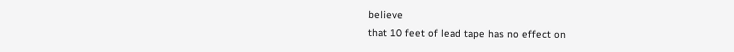believe
that 10 feet of lead tape has no effect on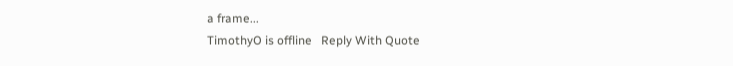a frame...
TimothyO is offline   Reply With Quote